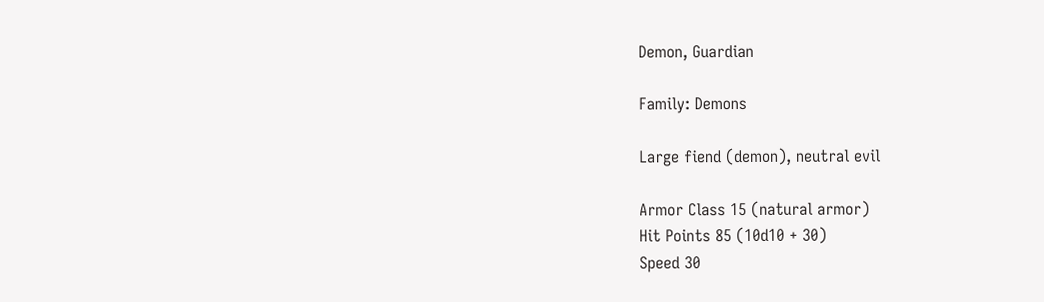Demon, Guardian

Family: Demons

Large fiend (demon), neutral evil

Armor Class 15 (natural armor)
Hit Points 85 (10d10 + 30)
Speed 30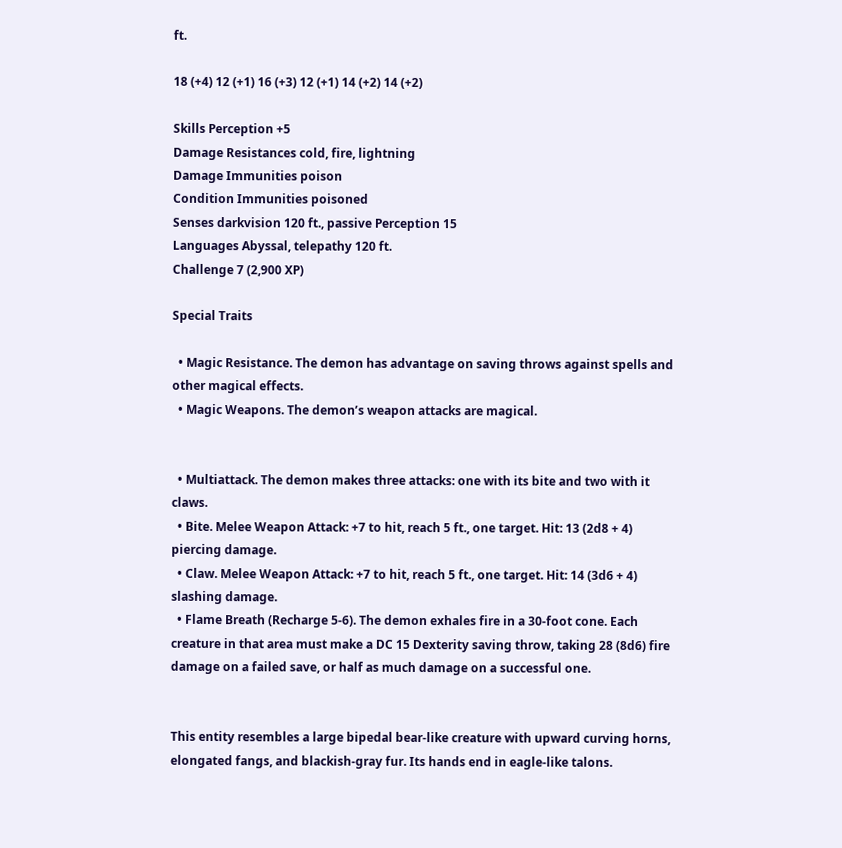ft.

18 (+4) 12 (+1) 16 (+3) 12 (+1) 14 (+2) 14 (+2)

Skills Perception +5
Damage Resistances cold, fire, lightning
Damage Immunities poison
Condition Immunities poisoned
Senses darkvision 120 ft., passive Perception 15
Languages Abyssal, telepathy 120 ft.
Challenge 7 (2,900 XP)

Special Traits

  • Magic Resistance. The demon has advantage on saving throws against spells and other magical effects.
  • Magic Weapons. The demon’s weapon attacks are magical.


  • Multiattack. The demon makes three attacks: one with its bite and two with it claws.
  • Bite. Melee Weapon Attack: +7 to hit, reach 5 ft., one target. Hit: 13 (2d8 + 4) piercing damage.
  • Claw. Melee Weapon Attack: +7 to hit, reach 5 ft., one target. Hit: 14 (3d6 + 4) slashing damage.
  • Flame Breath (Recharge 5-6). The demon exhales fire in a 30-foot cone. Each creature in that area must make a DC 15 Dexterity saving throw, taking 28 (8d6) fire damage on a failed save, or half as much damage on a successful one.


This entity resembles a large bipedal bear-like creature with upward curving horns, elongated fangs, and blackish-gray fur. Its hands end in eagle-like talons.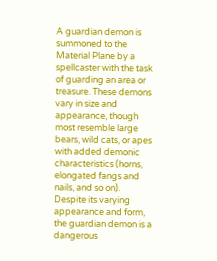A guardian demon is summoned to the Material Plane by a spellcaster with the task of guarding an area or treasure. These demons vary in size and appearance, though most resemble large bears, wild cats, or apes with added demonic characteristics (horns, elongated fangs and nails, and so on). Despite its varying appearance and form, the guardian demon is a dangerous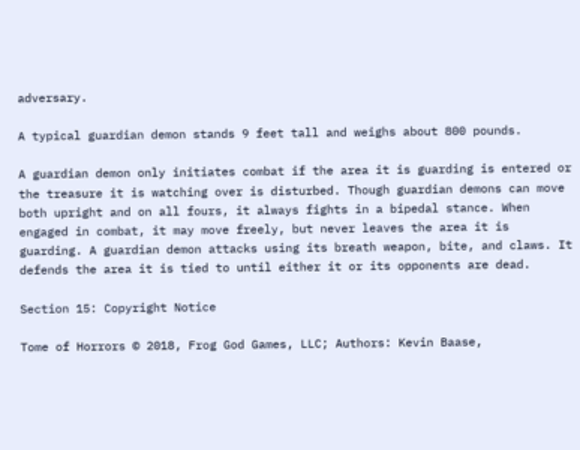adversary.

A typical guardian demon stands 9 feet tall and weighs about 800 pounds.

A guardian demon only initiates combat if the area it is guarding is entered or the treasure it is watching over is disturbed. Though guardian demons can move both upright and on all fours, it always fights in a bipedal stance. When engaged in combat, it may move freely, but never leaves the area it is guarding. A guardian demon attacks using its breath weapon, bite, and claws. It defends the area it is tied to until either it or its opponents are dead.

Section 15: Copyright Notice

Tome of Horrors © 2018, Frog God Games, LLC; Authors: Kevin Baase,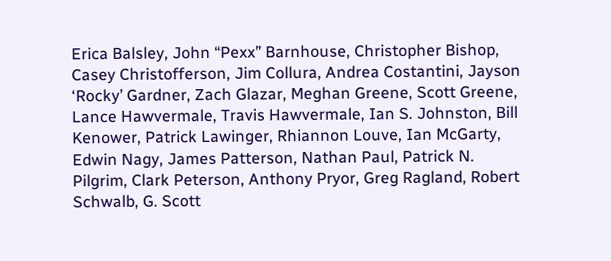Erica Balsley, John “Pexx” Barnhouse, Christopher Bishop, Casey Christofferson, Jim Collura, Andrea Costantini, Jayson ‘Rocky’ Gardner, Zach Glazar, Meghan Greene, Scott Greene, Lance Hawvermale, Travis Hawvermale, Ian S. Johnston, Bill Kenower, Patrick Lawinger, Rhiannon Louve, Ian McGarty, Edwin Nagy, James Patterson, Nathan Paul, Patrick N. Pilgrim, Clark Peterson, Anthony Pryor, Greg Ragland, Robert Schwalb, G. Scott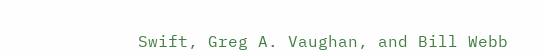Swift, Greg A. Vaughan, and Bill Webb